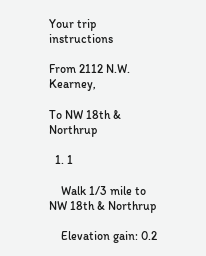Your trip instructions

From 2112 N.W. Kearney,

To NW 18th & Northrup

  1. 1

    Walk 1/3 mile to NW 18th & Northrup

    Elevation gain: 0.2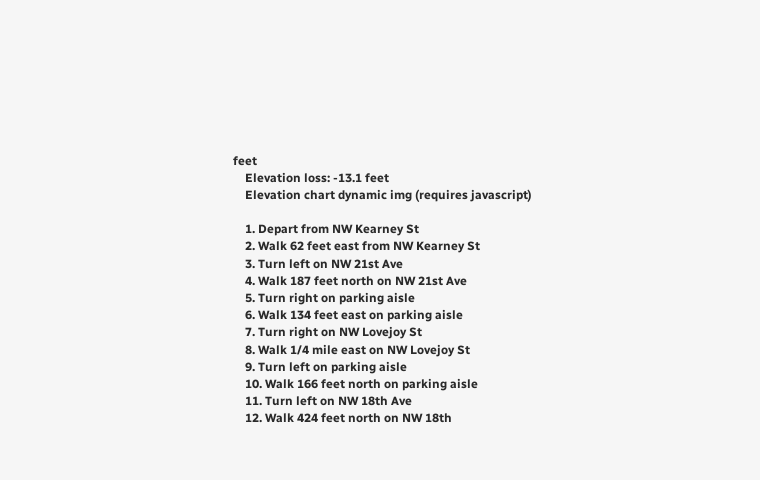feet
    Elevation loss: -13.1 feet
    Elevation chart dynamic img (requires javascript)

    1. Depart from NW Kearney St
    2. Walk 62 feet east from NW Kearney St
    3. Turn left on NW 21st Ave
    4. Walk 187 feet north on NW 21st Ave
    5. Turn right on parking aisle
    6. Walk 134 feet east on parking aisle
    7. Turn right on NW Lovejoy St
    8. Walk 1/4 mile east on NW Lovejoy St
    9. Turn left on parking aisle
    10. Walk 166 feet north on parking aisle
    11. Turn left on NW 18th Ave
    12. Walk 424 feet north on NW 18th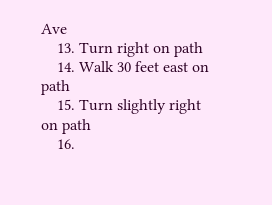Ave
    13. Turn right on path
    14. Walk 30 feet east on path
    15. Turn slightly right on path
    16.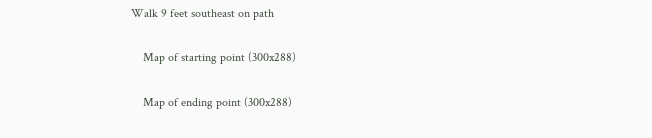Walk 9 feet southeast on path

    Map of starting point (300x288)

    Map of ending point (300x288)